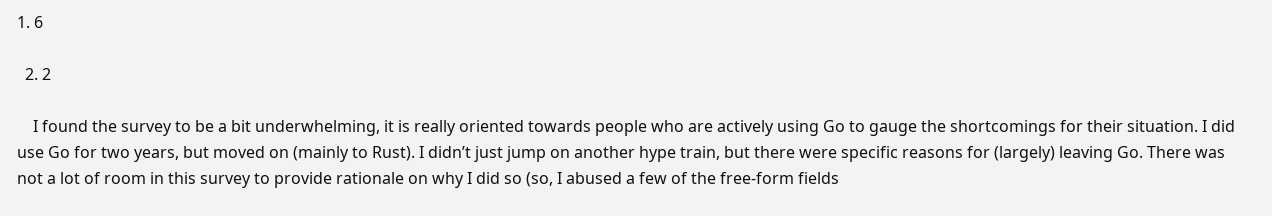1. 6

  2. 2

    I found the survey to be a bit underwhelming, it is really oriented towards people who are actively using Go to gauge the shortcomings for their situation. I did use Go for two years, but moved on (mainly to Rust). I didn’t just jump on another hype train, but there were specific reasons for (largely) leaving Go. There was not a lot of room in this survey to provide rationale on why I did so (so, I abused a few of the free-form fields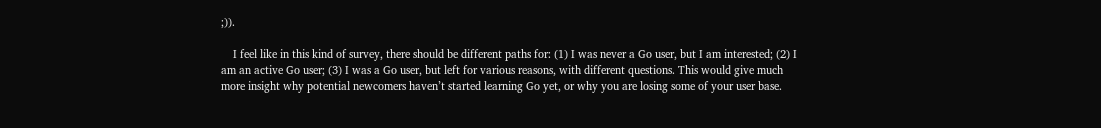;)).

    I feel like in this kind of survey, there should be different paths for: (1) I was never a Go user, but I am interested; (2) I am an active Go user; (3) I was a Go user, but left for various reasons, with different questions. This would give much more insight why potential newcomers haven’t started learning Go yet, or why you are losing some of your user base.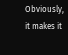Obviously, it makes it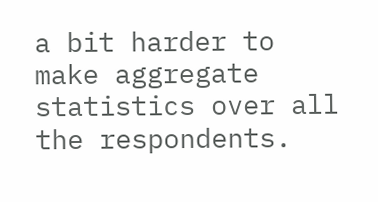a bit harder to make aggregate statistics over all the respondents.